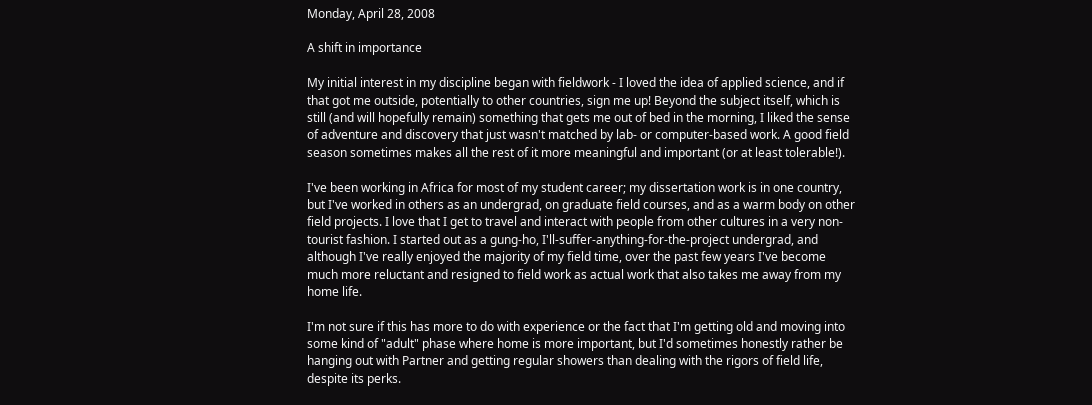Monday, April 28, 2008

A shift in importance

My initial interest in my discipline began with fieldwork - I loved the idea of applied science, and if that got me outside, potentially to other countries, sign me up! Beyond the subject itself, which is still (and will hopefully remain) something that gets me out of bed in the morning, I liked the sense of adventure and discovery that just wasn't matched by lab- or computer-based work. A good field season sometimes makes all the rest of it more meaningful and important (or at least tolerable!).

I've been working in Africa for most of my student career; my dissertation work is in one country, but I've worked in others as an undergrad, on graduate field courses, and as a warm body on other field projects. I love that I get to travel and interact with people from other cultures in a very non-tourist fashion. I started out as a gung-ho, I'll-suffer-anything-for-the-project undergrad, and although I've really enjoyed the majority of my field time, over the past few years I've become much more reluctant and resigned to field work as actual work that also takes me away from my home life.

I'm not sure if this has more to do with experience or the fact that I'm getting old and moving into some kind of "adult" phase where home is more important, but I'd sometimes honestly rather be hanging out with Partner and getting regular showers than dealing with the rigors of field life, despite its perks.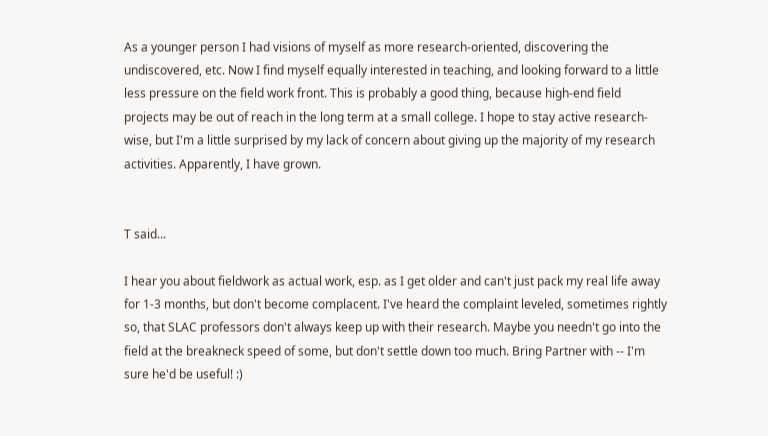As a younger person I had visions of myself as more research-oriented, discovering the undiscovered, etc. Now I find myself equally interested in teaching, and looking forward to a little less pressure on the field work front. This is probably a good thing, because high-end field projects may be out of reach in the long term at a small college. I hope to stay active research-wise, but I'm a little surprised by my lack of concern about giving up the majority of my research activities. Apparently, I have grown.


T said...

I hear you about fieldwork as actual work, esp. as I get older and can't just pack my real life away for 1-3 months, but don't become complacent. I've heard the complaint leveled, sometimes rightly so, that SLAC professors don't always keep up with their research. Maybe you needn't go into the field at the breakneck speed of some, but don't settle down too much. Bring Partner with -- I'm sure he'd be useful! :)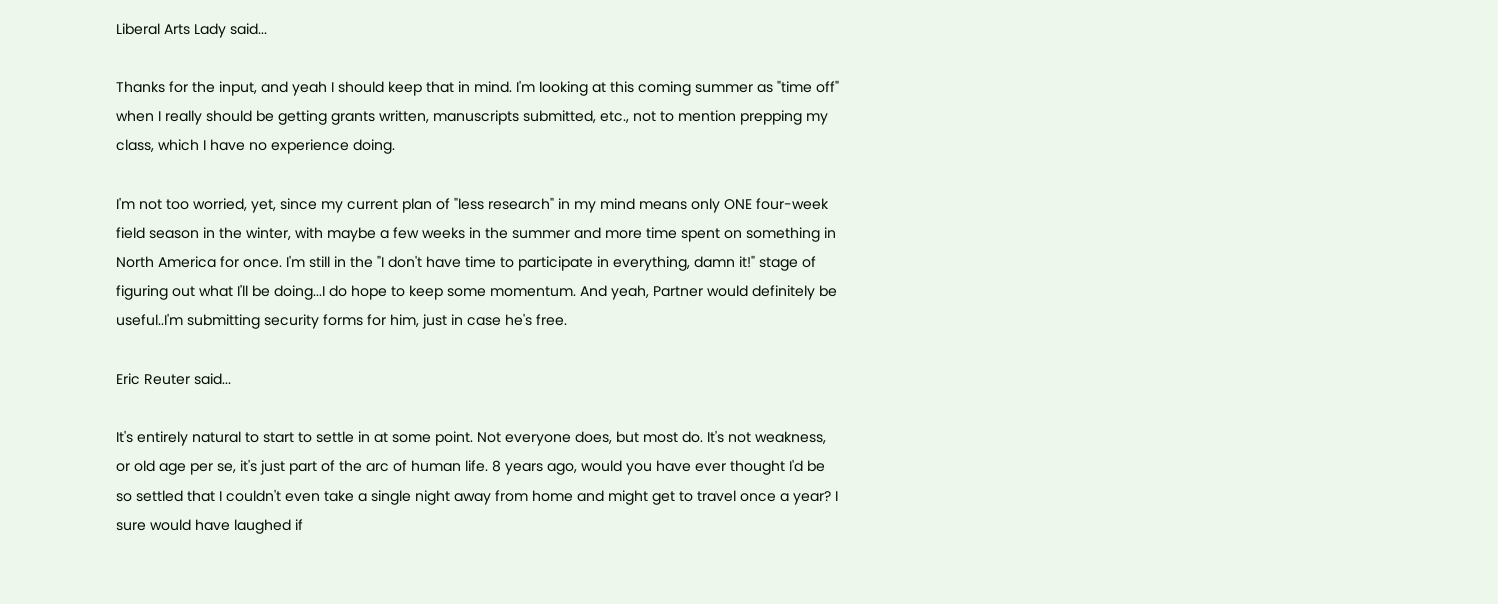Liberal Arts Lady said...

Thanks for the input, and yeah I should keep that in mind. I'm looking at this coming summer as "time off" when I really should be getting grants written, manuscripts submitted, etc., not to mention prepping my class, which I have no experience doing.

I'm not too worried, yet, since my current plan of "less research" in my mind means only ONE four-week field season in the winter, with maybe a few weeks in the summer and more time spent on something in North America for once. I'm still in the "I don't have time to participate in everything, damn it!" stage of figuring out what I'll be doing...I do hope to keep some momentum. And yeah, Partner would definitely be useful..I'm submitting security forms for him, just in case he's free.

Eric Reuter said...

It's entirely natural to start to settle in at some point. Not everyone does, but most do. It's not weakness, or old age per se, it's just part of the arc of human life. 8 years ago, would you have ever thought I'd be so settled that I couldn't even take a single night away from home and might get to travel once a year? I sure would have laughed if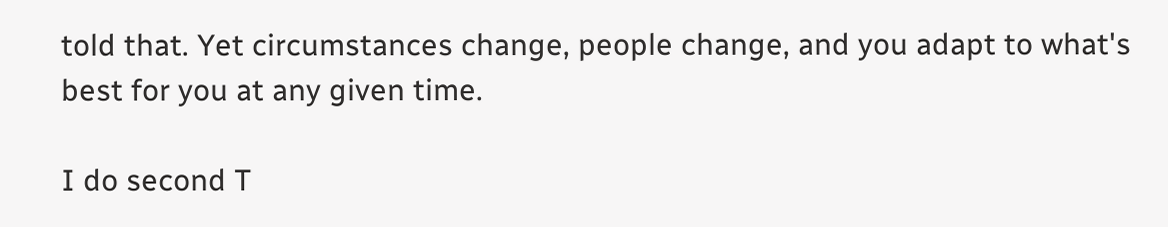told that. Yet circumstances change, people change, and you adapt to what's best for you at any given time.

I do second T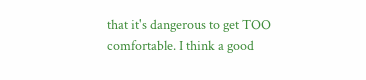that it's dangerous to get TOO comfortable. I think a good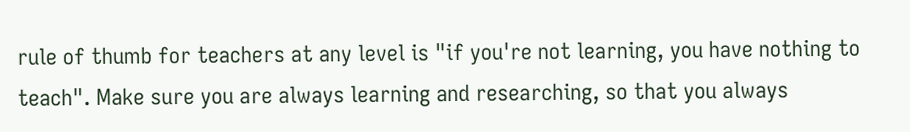rule of thumb for teachers at any level is "if you're not learning, you have nothing to teach". Make sure you are always learning and researching, so that you always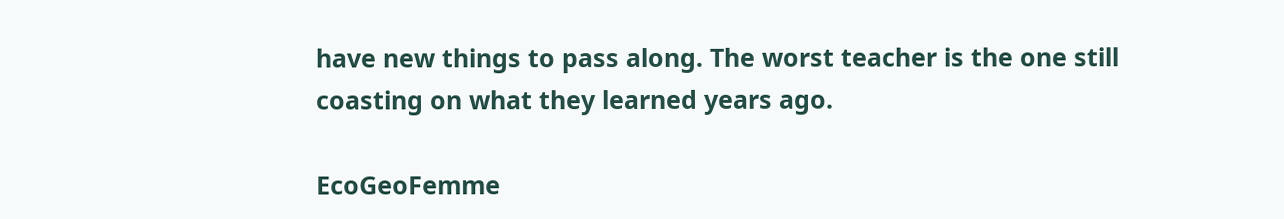have new things to pass along. The worst teacher is the one still coasting on what they learned years ago.

EcoGeoFemme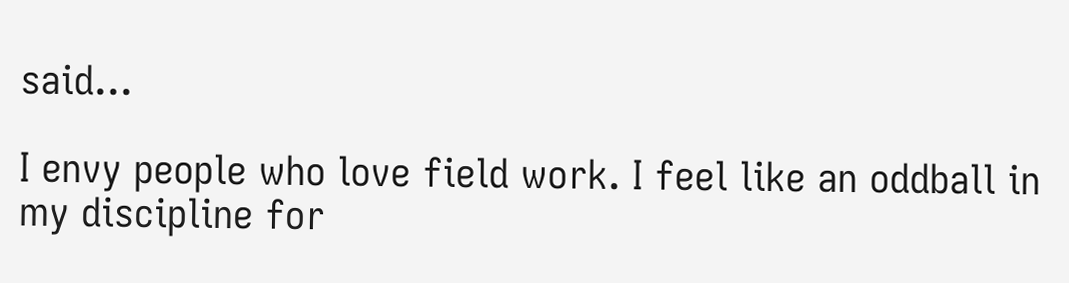said...

I envy people who love field work. I feel like an oddball in my discipline for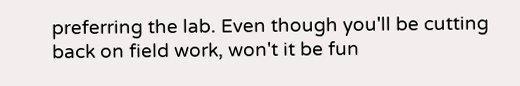preferring the lab. Even though you'll be cutting back on field work, won't it be fun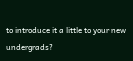to introduce it a little to your new undergrads?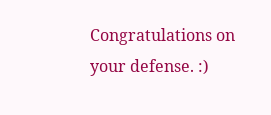Congratulations on your defense. :)